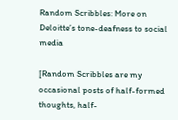Random Scribbles: More on Deloitte’s tone-deafness to social media

[Random Scribbles are my occasional posts of half-formed thoughts, half-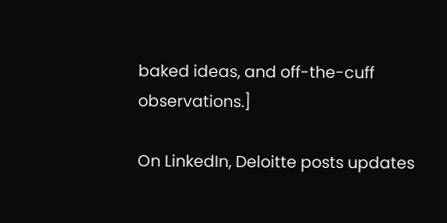baked ideas, and off-the-cuff observations.]

On LinkedIn, Deloitte posts updates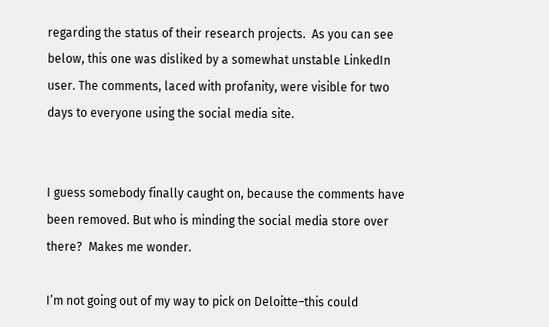regarding the status of their research projects.  As you can see below, this one was disliked by a somewhat unstable LinkedIn user. The comments, laced with profanity, were visible for two days to everyone using the social media site.


I guess somebody finally caught on, because the comments have been removed. But who is minding the social media store over there?  Makes me wonder.

I’m not going out of my way to pick on Deloitte–this could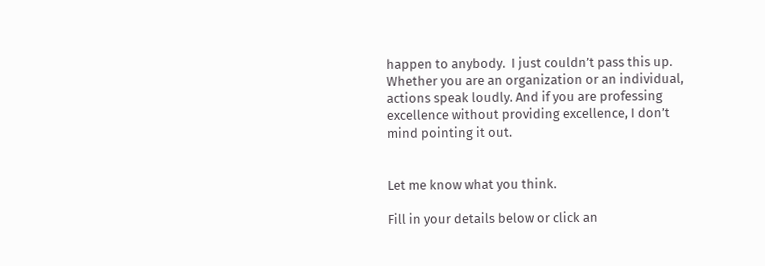happen to anybody.  I just couldn’t pass this up.  Whether you are an organization or an individual, actions speak loudly. And if you are professing excellence without providing excellence, I don’t mind pointing it out.


Let me know what you think.

Fill in your details below or click an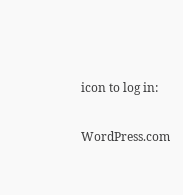icon to log in:

WordPress.com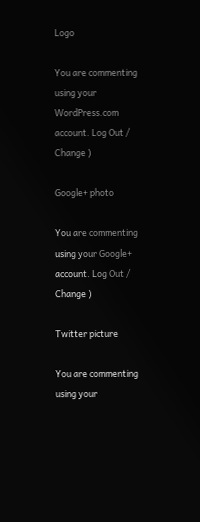Logo

You are commenting using your WordPress.com account. Log Out /  Change )

Google+ photo

You are commenting using your Google+ account. Log Out /  Change )

Twitter picture

You are commenting using your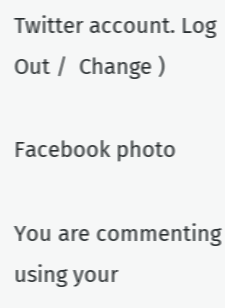Twitter account. Log Out /  Change )

Facebook photo

You are commenting using your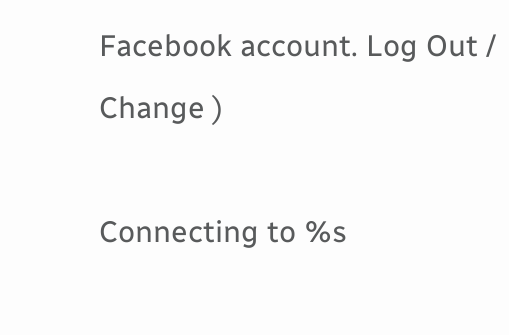Facebook account. Log Out /  Change )

Connecting to %s